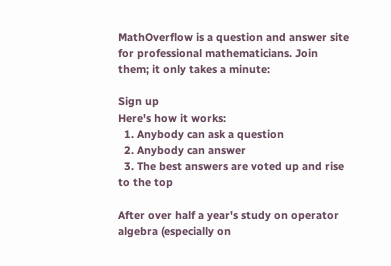MathOverflow is a question and answer site for professional mathematicians. Join them; it only takes a minute:

Sign up
Here's how it works:
  1. Anybody can ask a question
  2. Anybody can answer
  3. The best answers are voted up and rise to the top

After over half a year's study on operator algebra (especially on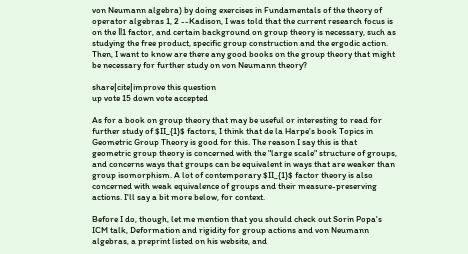von Neumann algebra) by doing exercises in Fundamentals of the theory of operator algebras 1, 2 --Kadison, I was told that the current research focus is on the Ⅱ1 factor, and certain background on group theory is necessary, such as studying the free product, specific group construction and the ergodic action. Then, I want to know are there any good books on the group theory that might be necessary for further study on von Neumann theory?

share|cite|improve this question
up vote 15 down vote accepted

As for a book on group theory that may be useful or interesting to read for further study of $II_{1}$ factors, I think that de la Harpe's book Topics in Geometric Group Theory is good for this. The reason I say this is that geometric group theory is concerned with the "large scale" structure of groups, and concerns ways that groups can be equivalent in ways that are weaker than group isomorphism. A lot of contemporary $II_{1}$ factor theory is also concerned with weak equivalence of groups and their measure-preserving actions. I'll say a bit more below, for context.

Before I do, though, let me mention that you should check out Sorin Popa's ICM talk, Deformation and rigidity for group actions and von Neumann algebras, a preprint listed on his website, and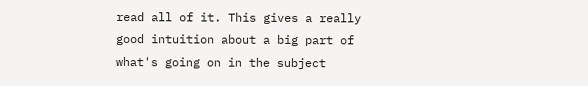read all of it. This gives a really good intuition about a big part of what's going on in the subject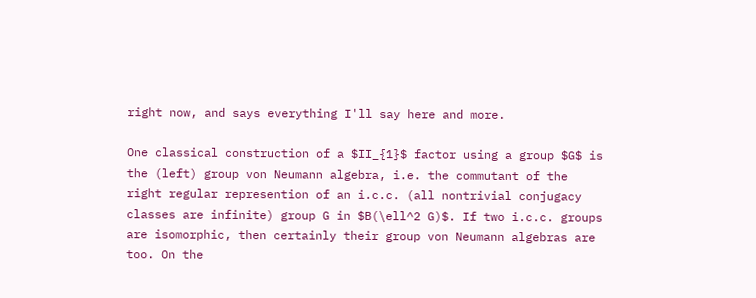right now, and says everything I'll say here and more.

One classical construction of a $II_{1}$ factor using a group $G$ is the (left) group von Neumann algebra, i.e. the commutant of the right regular represention of an i.c.c. (all nontrivial conjugacy classes are infinite) group G in $B(\ell^2 G)$. If two i.c.c. groups are isomorphic, then certainly their group von Neumann algebras are too. On the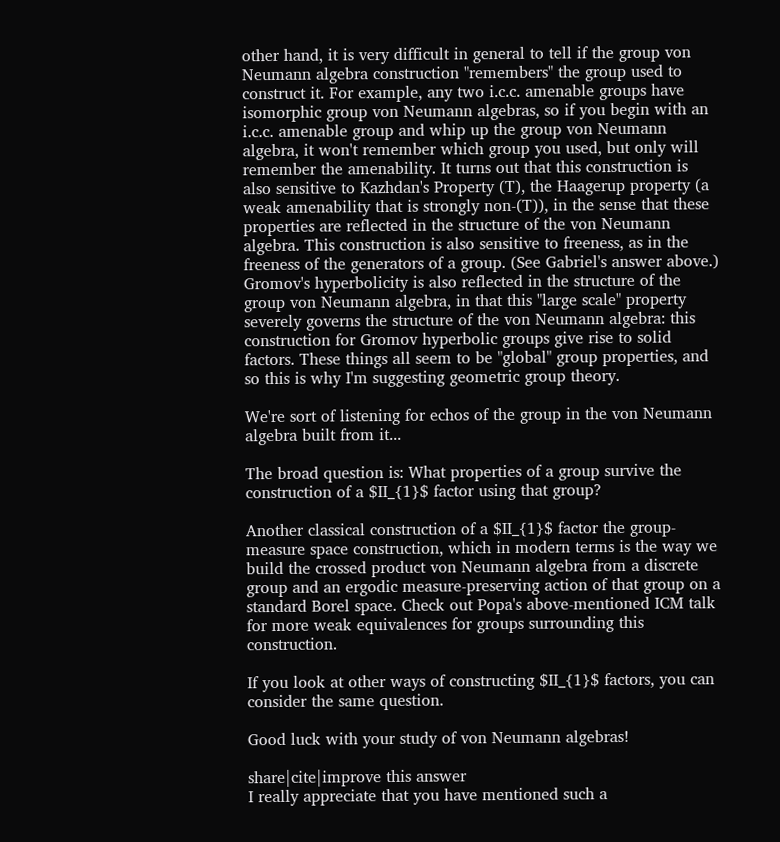other hand, it is very difficult in general to tell if the group von Neumann algebra construction "remembers" the group used to construct it. For example, any two i.c.c. amenable groups have isomorphic group von Neumann algebras, so if you begin with an i.c.c. amenable group and whip up the group von Neumann algebra, it won't remember which group you used, but only will remember the amenability. It turns out that this construction is also sensitive to Kazhdan's Property (T), the Haagerup property (a weak amenability that is strongly non-(T)), in the sense that these properties are reflected in the structure of the von Neumann algebra. This construction is also sensitive to freeness, as in the freeness of the generators of a group. (See Gabriel's answer above.) Gromov's hyperbolicity is also reflected in the structure of the group von Neumann algebra, in that this "large scale" property severely governs the structure of the von Neumann algebra: this construction for Gromov hyperbolic groups give rise to solid factors. These things all seem to be "global" group properties, and so this is why I'm suggesting geometric group theory.

We're sort of listening for echos of the group in the von Neumann algebra built from it...

The broad question is: What properties of a group survive the construction of a $II_{1}$ factor using that group?

Another classical construction of a $II_{1}$ factor the group-measure space construction, which in modern terms is the way we build the crossed product von Neumann algebra from a discrete group and an ergodic measure-preserving action of that group on a standard Borel space. Check out Popa's above-mentioned ICM talk for more weak equivalences for groups surrounding this construction.

If you look at other ways of constructing $II_{1}$ factors, you can consider the same question.

Good luck with your study of von Neumann algebras!

share|cite|improve this answer
I really appreciate that you have mentioned such a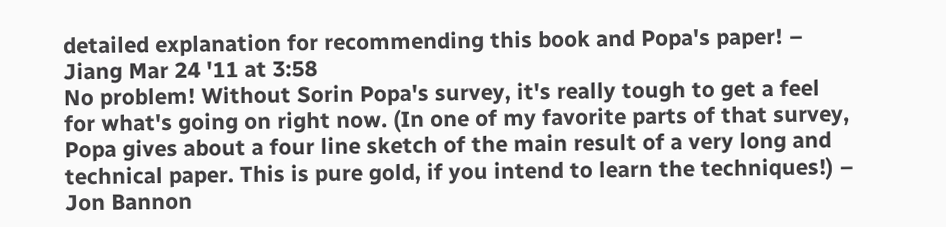detailed explanation for recommending this book and Popa's paper! – Jiang Mar 24 '11 at 3:58
No problem! Without Sorin Popa's survey, it's really tough to get a feel for what's going on right now. (In one of my favorite parts of that survey, Popa gives about a four line sketch of the main result of a very long and technical paper. This is pure gold, if you intend to learn the techniques!) – Jon Bannon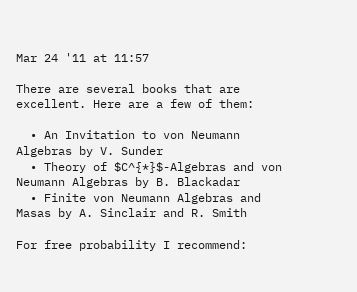Mar 24 '11 at 11:57

There are several books that are excellent. Here are a few of them:

  • An Invitation to von Neumann Algebras by V. Sunder
  • Theory of $C^{*}$-Algebras and von Neumann Algebras by B. Blackadar
  • Finite von Neumann Algebras and Masas by A. Sinclair and R. Smith

For free probability I recommend: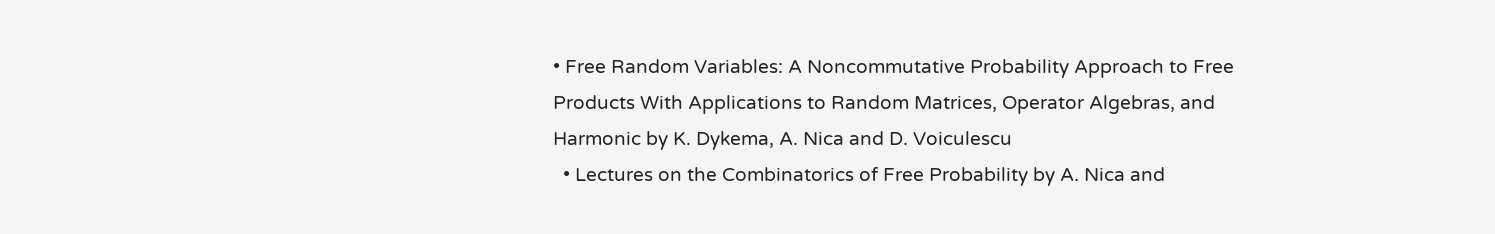• Free Random Variables: A Noncommutative Probability Approach to Free Products With Applications to Random Matrices, Operator Algebras, and Harmonic by K. Dykema, A. Nica and D. Voiculescu
  • Lectures on the Combinatorics of Free Probability by A. Nica and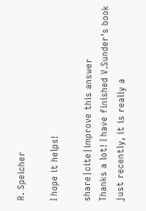R. Speicher

I hope it helps!

share|cite|improve this answer
Thanks a lot! I have finished V.Sunder's book just recently, it is really a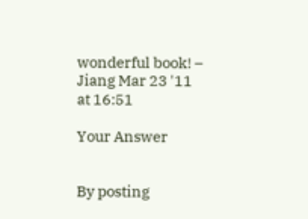wonderful book! – Jiang Mar 23 '11 at 16:51

Your Answer


By posting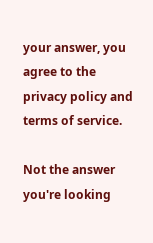your answer, you agree to the privacy policy and terms of service.

Not the answer you're looking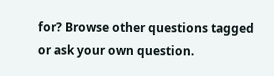for? Browse other questions tagged or ask your own question.